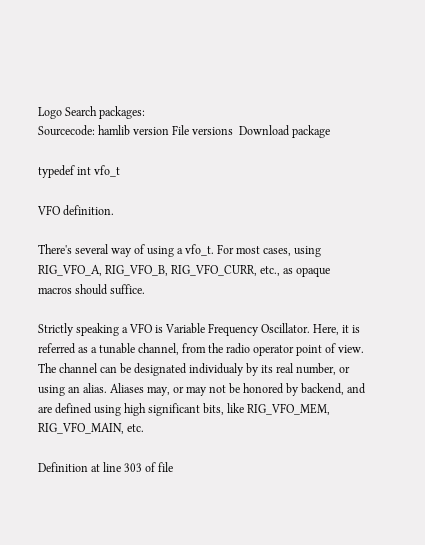Logo Search packages:
Sourcecode: hamlib version File versions  Download package

typedef int vfo_t

VFO definition.

There's several way of using a vfo_t. For most cases, using RIG_VFO_A, RIG_VFO_B, RIG_VFO_CURR, etc., as opaque macros should suffice.

Strictly speaking a VFO is Variable Frequency Oscillator. Here, it is referred as a tunable channel, from the radio operator point of view. The channel can be designated individualy by its real number, or using an alias. Aliases may, or may not be honored by backend, and are defined using high significant bits, like RIG_VFO_MEM, RIG_VFO_MAIN, etc.

Definition at line 303 of file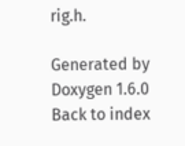rig.h.

Generated by  Doxygen 1.6.0   Back to index